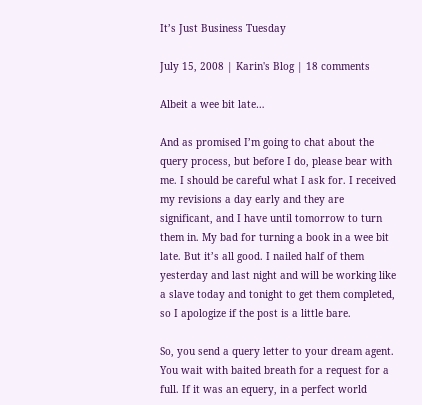It’s Just Business Tuesday

July 15, 2008 | Karin's Blog | 18 comments

Albeit a wee bit late…

And as promised I’m going to chat about the query process, but before I do, please bear with me. I should be careful what I ask for. I received my revisions a day early and they are significant, and I have until tomorrow to turn them in. My bad for turning a book in a wee bit late. But it’s all good. I nailed half of them yesterday and last night and will be working like a slave today and tonight to get them completed, so I apologize if the post is a little bare.

So, you send a query letter to your dream agent. You wait with baited breath for a request for a full. If it was an equery, in a perfect world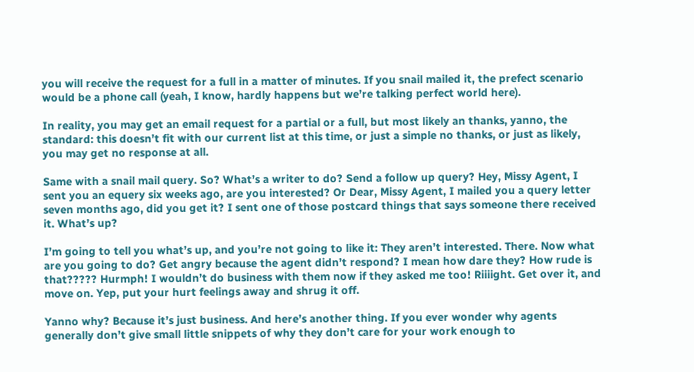you will receive the request for a full in a matter of minutes. If you snail mailed it, the prefect scenario would be a phone call (yeah, I know, hardly happens but we’re talking perfect world here).

In reality, you may get an email request for a partial or a full, but most likely an thanks, yanno, the standard: this doesn’t fit with our current list at this time, or just a simple no thanks, or just as likely, you may get no response at all.

Same with a snail mail query. So? What’s a writer to do? Send a follow up query? Hey, Missy Agent, I sent you an equery six weeks ago, are you interested? Or Dear, Missy Agent, I mailed you a query letter seven months ago, did you get it? I sent one of those postcard things that says someone there received it. What’s up?

I’m going to tell you what’s up, and you’re not going to like it: They aren’t interested. There. Now what are you going to do? Get angry because the agent didn’t respond? I mean how dare they? How rude is that????? Hurmph! I wouldn’t do business with them now if they asked me too! Riiiight. Get over it, and move on. Yep, put your hurt feelings away and shrug it off.

Yanno why? Because it’s just business. And here’s another thing. If you ever wonder why agents generally don’t give small little snippets of why they don’t care for your work enough to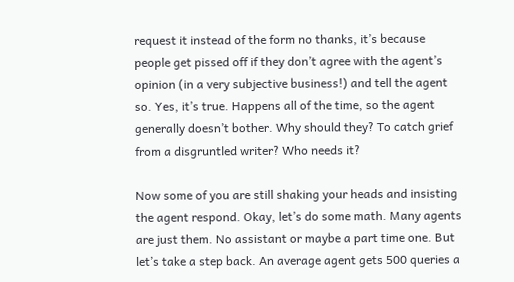request it instead of the form no thanks, it’s because people get pissed off if they don’t agree with the agent’s opinion (in a very subjective business!) and tell the agent so. Yes, it’s true. Happens all of the time, so the agent generally doesn’t bother. Why should they? To catch grief from a disgruntled writer? Who needs it?

Now some of you are still shaking your heads and insisting the agent respond. Okay, let’s do some math. Many agents are just them. No assistant or maybe a part time one. But let’s take a step back. An average agent gets 500 queries a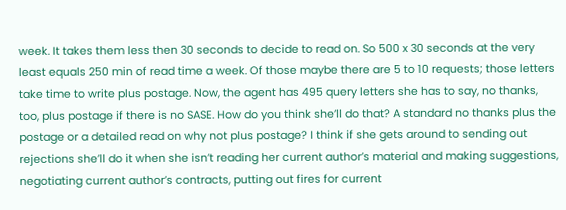week. It takes them less then 30 seconds to decide to read on. So 500 x 30 seconds at the very least equals 250 min of read time a week. Of those maybe there are 5 to 10 requests; those letters take time to write plus postage. Now, the agent has 495 query letters she has to say, no thanks, too, plus postage if there is no SASE. How do you think she’ll do that? A standard no thanks plus the postage or a detailed read on why not plus postage? I think if she gets around to sending out rejections she’ll do it when she isn’t reading her current author’s material and making suggestions, negotiating current author’s contracts, putting out fires for current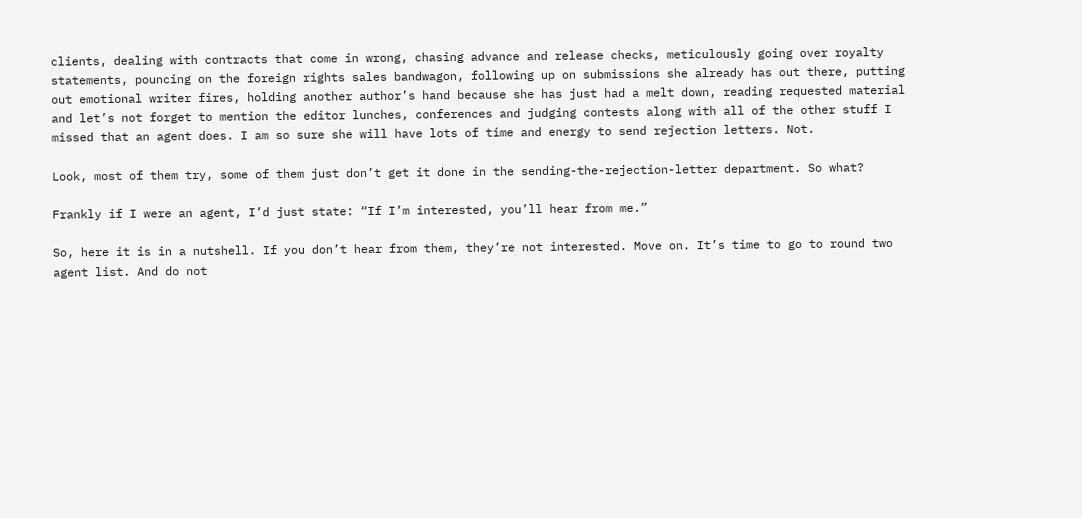clients, dealing with contracts that come in wrong, chasing advance and release checks, meticulously going over royalty statements, pouncing on the foreign rights sales bandwagon, following up on submissions she already has out there, putting out emotional writer fires, holding another author’s hand because she has just had a melt down, reading requested material and let’s not forget to mention the editor lunches, conferences and judging contests along with all of the other stuff I missed that an agent does. I am so sure she will have lots of time and energy to send rejection letters. Not.

Look, most of them try, some of them just don’t get it done in the sending-the-rejection-letter department. So what?

Frankly if I were an agent, I’d just state: “If I’m interested, you’ll hear from me.”

So, here it is in a nutshell. If you don’t hear from them, they’re not interested. Move on. It’s time to go to round two agent list. And do not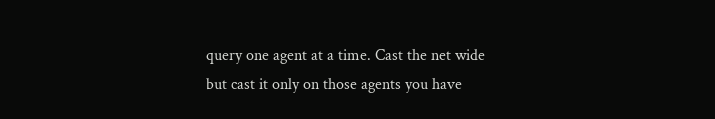query one agent at a time. Cast the net wide but cast it only on those agents you have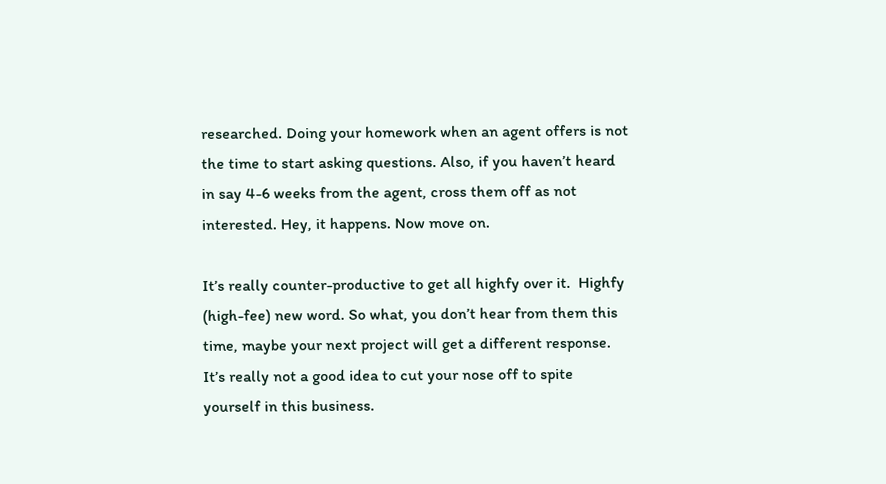researched. Doing your homework when an agent offers is not the time to start asking questions. Also, if you haven’t heard in say 4-6 weeks from the agent, cross them off as not interested. Hey, it happens. Now move on.

It’s really counter-productive to get all highfy over it.  Highfy (high-fee) new word. So what, you don’t hear from them this time, maybe your next project will get a different response. It’s really not a good idea to cut your nose off to spite yourself in this business.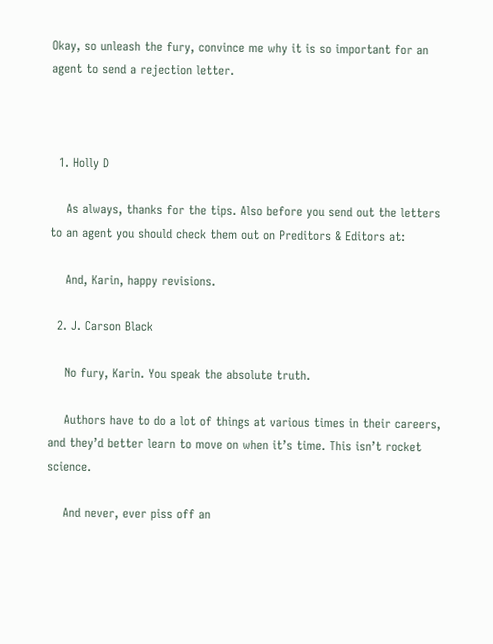Okay, so unleash the fury, convince me why it is so important for an agent to send a rejection letter.



  1. Holly D

    As always, thanks for the tips. Also before you send out the letters to an agent you should check them out on Preditors & Editors at:

    And, Karin, happy revisions.

  2. J. Carson Black

    No fury, Karin. You speak the absolute truth.

    Authors have to do a lot of things at various times in their careers, and they’d better learn to move on when it’s time. This isn’t rocket science.

    And never, ever piss off an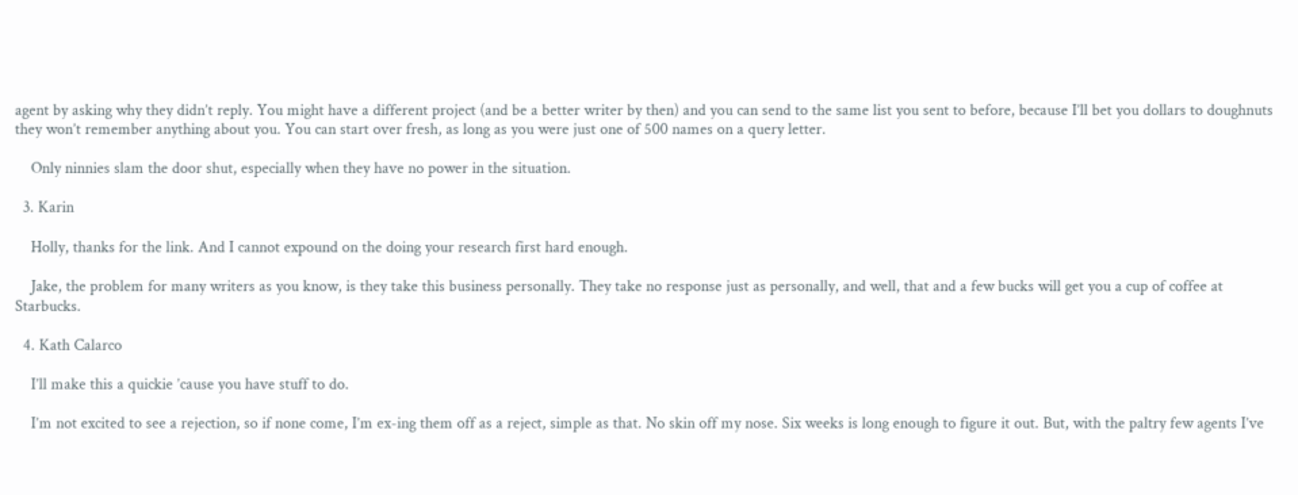agent by asking why they didn’t reply. You might have a different project (and be a better writer by then) and you can send to the same list you sent to before, because I’ll bet you dollars to doughnuts they won’t remember anything about you. You can start over fresh, as long as you were just one of 500 names on a query letter.

    Only ninnies slam the door shut, especially when they have no power in the situation.

  3. Karin

    Holly, thanks for the link. And I cannot expound on the doing your research first hard enough.

    Jake, the problem for many writers as you know, is they take this business personally. They take no response just as personally, and well, that and a few bucks will get you a cup of coffee at Starbucks.

  4. Kath Calarco

    I’ll make this a quickie ’cause you have stuff to do.

    I’m not excited to see a rejection, so if none come, I’m ex-ing them off as a reject, simple as that. No skin off my nose. Six weeks is long enough to figure it out. But, with the paltry few agents I’ve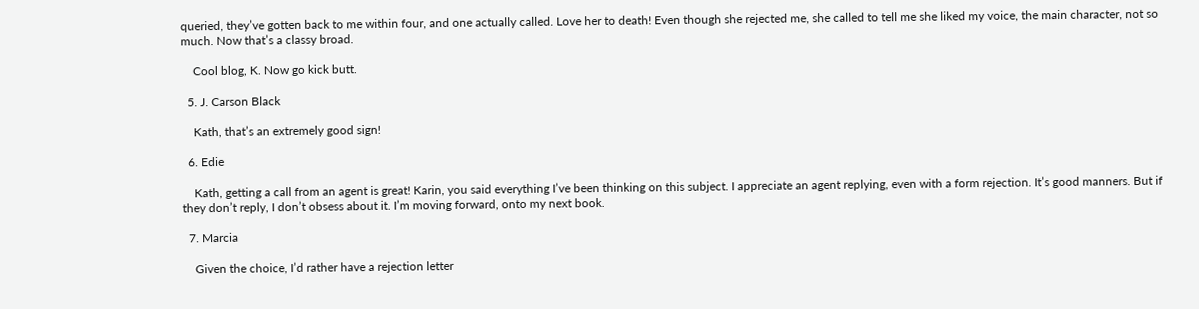queried, they’ve gotten back to me within four, and one actually called. Love her to death! Even though she rejected me, she called to tell me she liked my voice, the main character, not so much. Now that’s a classy broad.

    Cool blog, K. Now go kick butt.

  5. J. Carson Black

    Kath, that’s an extremely good sign!

  6. Edie

    Kath, getting a call from an agent is great! Karin, you said everything I’ve been thinking on this subject. I appreciate an agent replying, even with a form rejection. It’s good manners. But if they don’t reply, I don’t obsess about it. I’m moving forward, onto my next book.

  7. Marcia

    Given the choice, I’d rather have a rejection letter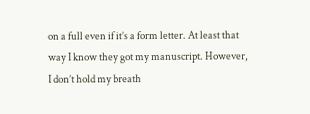on a full even if it’s a form letter. At least that way I know they got my manuscript. However, I don’t hold my breath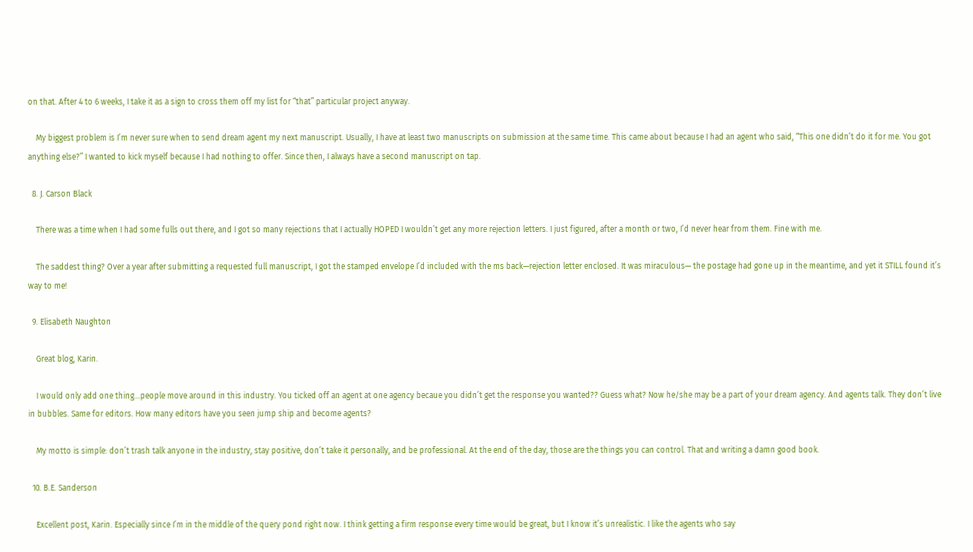on that. After 4 to 6 weeks, I take it as a sign to cross them off my list for “that” particular project anyway.

    My biggest problem is I’m never sure when to send dream agent my next manuscript. Usually, I have at least two manuscripts on submission at the same time. This came about because I had an agent who said, “This one didn’t do it for me. You got anything else?” I wanted to kick myself because I had nothing to offer. Since then, I always have a second manuscript on tap.

  8. J. Carson Black

    There was a time when I had some fulls out there, and I got so many rejections that I actually HOPED I wouldn’t get any more rejection letters. I just figured, after a month or two, I’d never hear from them. Fine with me.

    The saddest thing? Over a year after submitting a requested full manuscript, I got the stamped envelope I’d included with the ms back—rejection letter enclosed. It was miraculous— the postage had gone up in the meantime, and yet it STILL found it’s way to me!

  9. Elisabeth Naughton

    Great blog, Karin.

    I would only add one thing…people move around in this industry. You ticked off an agent at one agency becaue you didn’t get the response you wanted?? Guess what? Now he/she may be a part of your dream agency. And agents talk. They don’t live in bubbles. Same for editors. How many editors have you seen jump ship and become agents?

    My motto is simple: don’t trash talk anyone in the industry, stay positive, don’t take it personally, and be professional. At the end of the day, those are the things you can control. That and writing a damn good book.

  10. B.E. Sanderson

    Excellent post, Karin. Especially since I’m in the middle of the query pond right now. I think getting a firm response every time would be great, but I know it’s unrealistic. I like the agents who say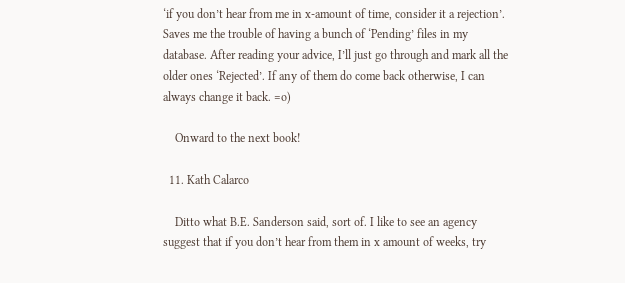‘if you don’t hear from me in x-amount of time, consider it a rejection’. Saves me the trouble of having a bunch of ‘Pending’ files in my database. After reading your advice, I’ll just go through and mark all the older ones ‘Rejected’. If any of them do come back otherwise, I can always change it back. =o)

    Onward to the next book!

  11. Kath Calarco

    Ditto what B.E. Sanderson said, sort of. I like to see an agency suggest that if you don’t hear from them in x amount of weeks, try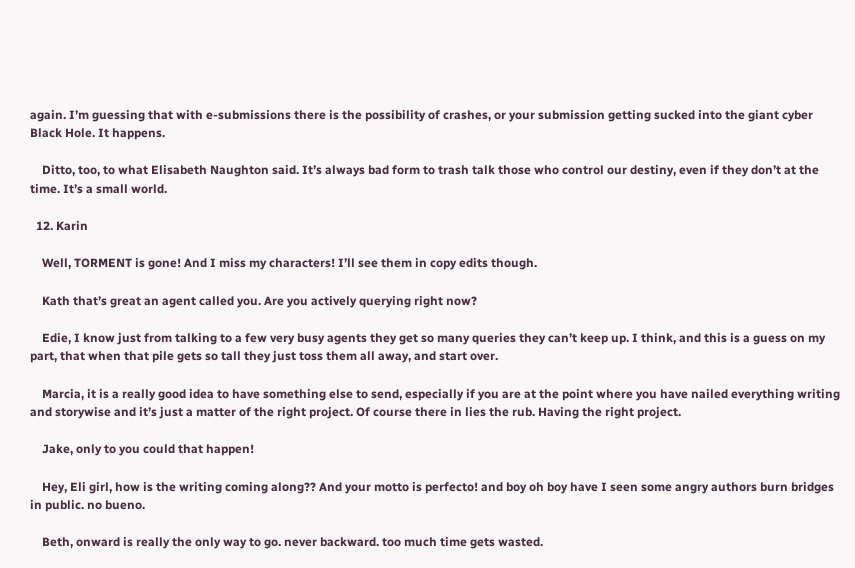again. I’m guessing that with e-submissions there is the possibility of crashes, or your submission getting sucked into the giant cyber Black Hole. It happens.

    Ditto, too, to what Elisabeth Naughton said. It’s always bad form to trash talk those who control our destiny, even if they don’t at the time. It’s a small world.

  12. Karin

    Well, TORMENT is gone! And I miss my characters! I’ll see them in copy edits though.

    Kath that’s great an agent called you. Are you actively querying right now?

    Edie, I know just from talking to a few very busy agents they get so many queries they can’t keep up. I think, and this is a guess on my part, that when that pile gets so tall they just toss them all away, and start over.

    Marcia, it is a really good idea to have something else to send, especially if you are at the point where you have nailed everything writing and storywise and it’s just a matter of the right project. Of course there in lies the rub. Having the right project.

    Jake, only to you could that happen!

    Hey, Eli girl, how is the writing coming along?? And your motto is perfecto! and boy oh boy have I seen some angry authors burn bridges in public. no bueno.

    Beth, onward is really the only way to go. never backward. too much time gets wasted.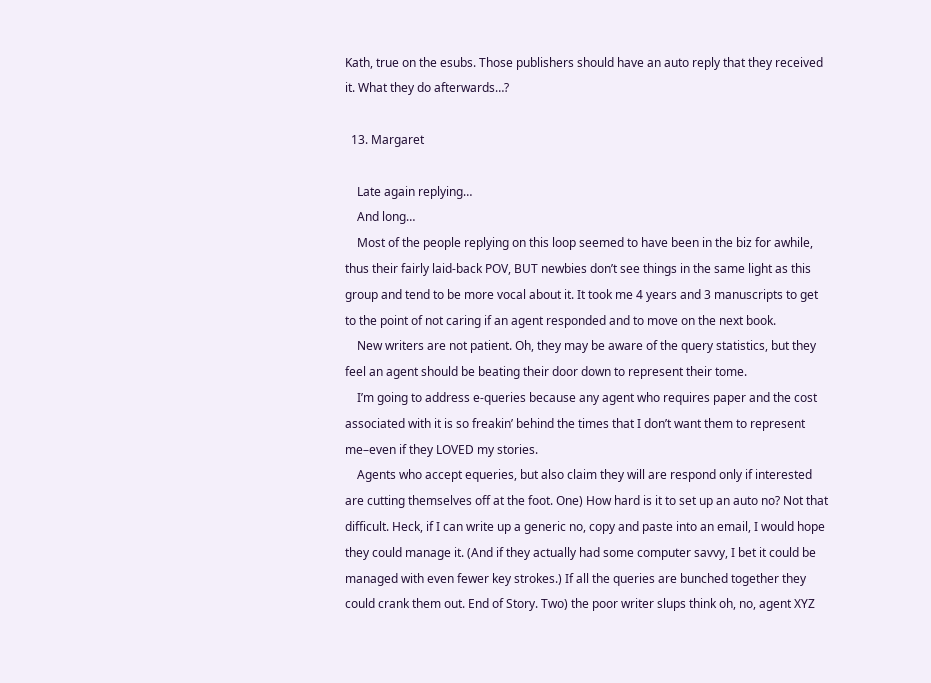Kath, true on the esubs. Those publishers should have an auto reply that they received it. What they do afterwards…?

  13. Margaret

    Late again replying…
    And long…
    Most of the people replying on this loop seemed to have been in the biz for awhile, thus their fairly laid-back POV, BUT newbies don’t see things in the same light as this group and tend to be more vocal about it. It took me 4 years and 3 manuscripts to get to the point of not caring if an agent responded and to move on the next book.
    New writers are not patient. Oh, they may be aware of the query statistics, but they feel an agent should be beating their door down to represent their tome.
    I’m going to address e-queries because any agent who requires paper and the cost associated with it is so freakin’ behind the times that I don’t want them to represent me–even if they LOVED my stories.
    Agents who accept equeries, but also claim they will are respond only if interested are cutting themselves off at the foot. One) How hard is it to set up an auto no? Not that difficult. Heck, if I can write up a generic no, copy and paste into an email, I would hope they could manage it. (And if they actually had some computer savvy, I bet it could be managed with even fewer key strokes.) If all the queries are bunched together they could crank them out. End of Story. Two) the poor writer slups think oh, no, agent XYZ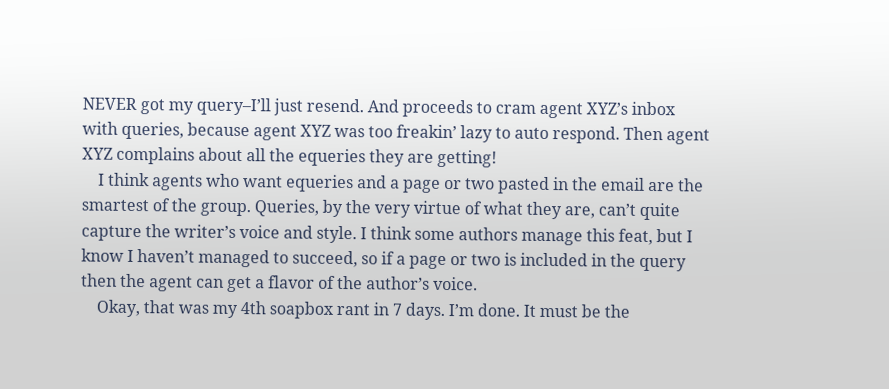NEVER got my query–I’ll just resend. And proceeds to cram agent XYZ’s inbox with queries, because agent XYZ was too freakin’ lazy to auto respond. Then agent XYZ complains about all the equeries they are getting!
    I think agents who want equeries and a page or two pasted in the email are the smartest of the group. Queries, by the very virtue of what they are, can’t quite capture the writer’s voice and style. I think some authors manage this feat, but I know I haven’t managed to succeed, so if a page or two is included in the query then the agent can get a flavor of the author’s voice.
    Okay, that was my 4th soapbox rant in 7 days. I’m done. It must be the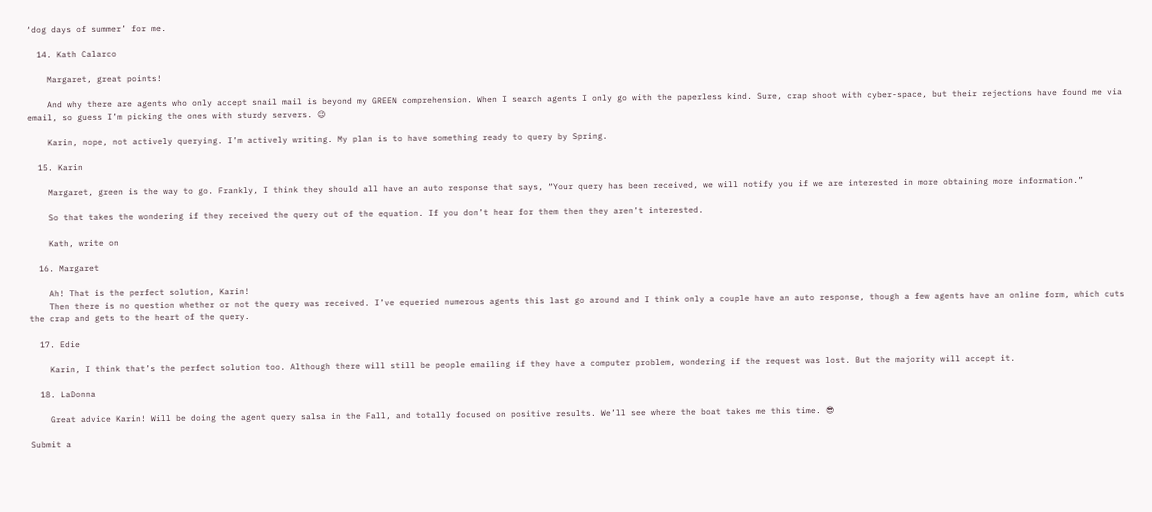‘dog days of summer’ for me.

  14. Kath Calarco

    Margaret, great points!

    And why there are agents who only accept snail mail is beyond my GREEN comprehension. When I search agents I only go with the paperless kind. Sure, crap shoot with cyber-space, but their rejections have found me via email, so guess I’m picking the ones with sturdy servers. 😉

    Karin, nope, not actively querying. I’m actively writing. My plan is to have something ready to query by Spring.

  15. Karin

    Margaret, green is the way to go. Frankly, I think they should all have an auto response that says, “Your query has been received, we will notify you if we are interested in more obtaining more information.”

    So that takes the wondering if they received the query out of the equation. If you don’t hear for them then they aren’t interested.

    Kath, write on

  16. Margaret

    Ah! That is the perfect solution, Karin!
    Then there is no question whether or not the query was received. I’ve equeried numerous agents this last go around and I think only a couple have an auto response, though a few agents have an online form, which cuts the crap and gets to the heart of the query.

  17. Edie

    Karin, I think that’s the perfect solution too. Although there will still be people emailing if they have a computer problem, wondering if the request was lost. But the majority will accept it.

  18. LaDonna

    Great advice Karin! Will be doing the agent query salsa in the Fall, and totally focused on positive results. We’ll see where the boat takes me this time. 😎

Submit a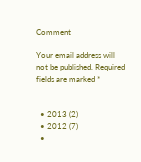Comment

Your email address will not be published. Required fields are marked *


  • 2013 (2)
  • 2012 (7)
  •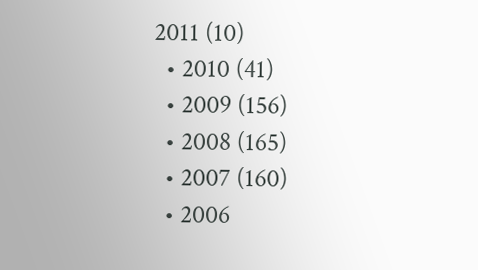2011 (10)
  • 2010 (41)
  • 2009 (156)
  • 2008 (165)
  • 2007 (160)
  • 2006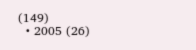(149)
  • 2005 (26)